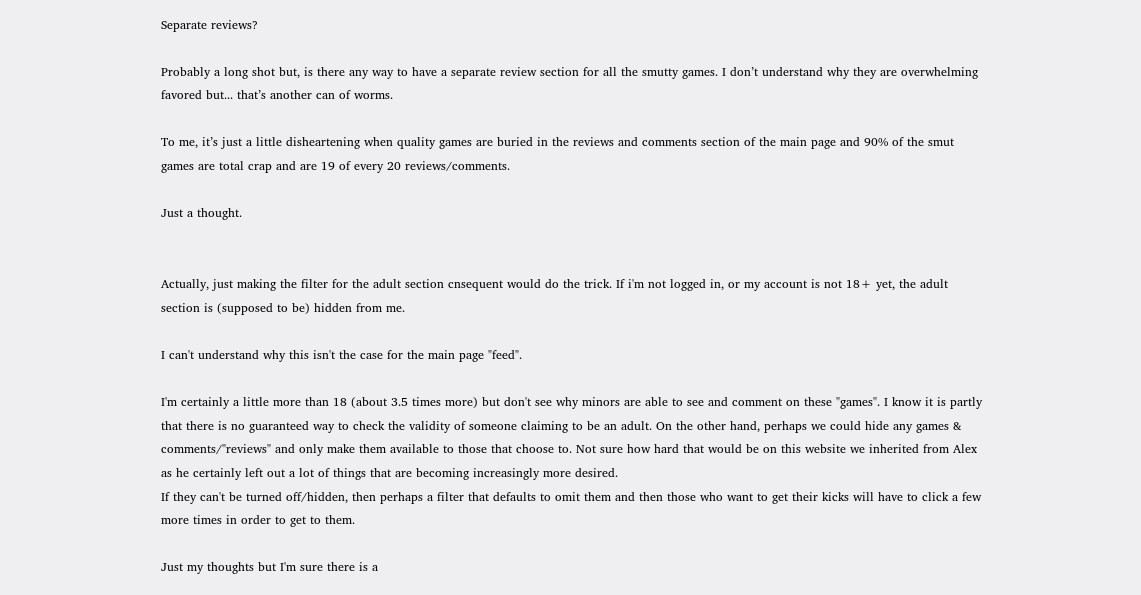Separate reviews?

Probably a long shot but, is there any way to have a separate review section for all the smutty games. I don’t understand why they are overwhelming favored but... that’s another can of worms.

To me, it’s just a little disheartening when quality games are buried in the reviews and comments section of the main page and 90% of the smut games are total crap and are 19 of every 20 reviews/comments.

Just a thought.


Actually, just making the filter for the adult section cnsequent would do the trick. If i'm not logged in, or my account is not 18+ yet, the adult section is (supposed to be) hidden from me.

I can't understand why this isn't the case for the main page "feed".

I'm certainly a little more than 18 (about 3.5 times more) but don't see why minors are able to see and comment on these "games". I know it is partly that there is no guaranteed way to check the validity of someone claiming to be an adult. On the other hand, perhaps we could hide any games & comments/"reviews" and only make them available to those that choose to. Not sure how hard that would be on this website we inherited from Alex as he certainly left out a lot of things that are becoming increasingly more desired.
If they can't be turned off/hidden, then perhaps a filter that defaults to omit them and then those who want to get their kicks will have to click a few more times in order to get to them.

Just my thoughts but I'm sure there is a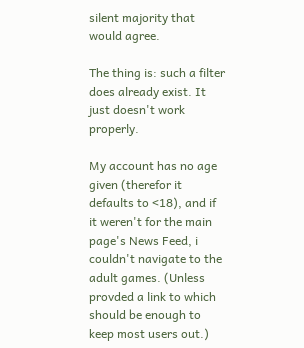silent majority that would agree.

The thing is: such a filter does already exist. It just doesn't work properly.

My account has no age given (therefor it defaults to <18), and if it weren't for the main page's News Feed, i couldn't navigate to the adult games. (Unless provded a link to which should be enough to keep most users out.)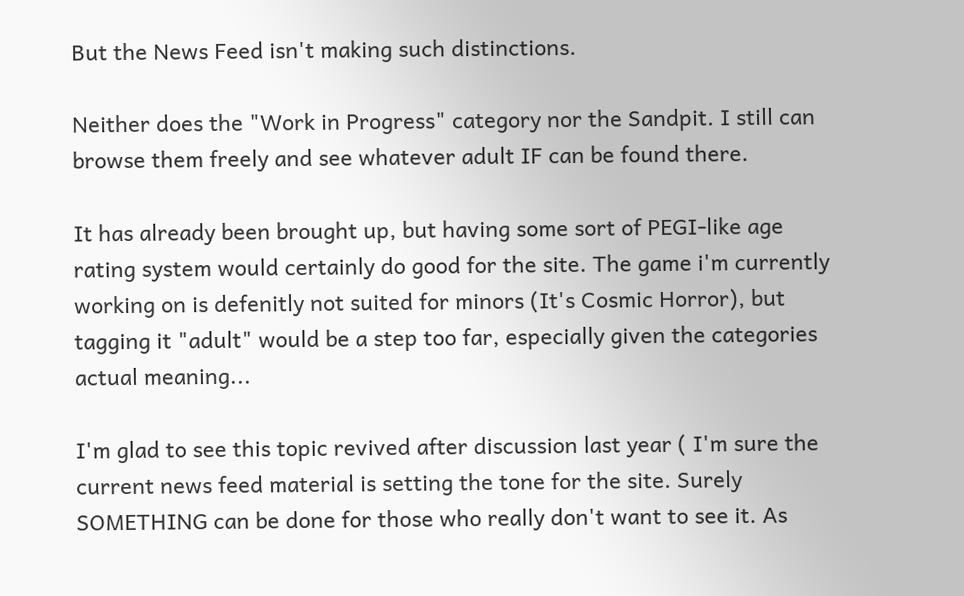But the News Feed isn't making such distinctions.

Neither does the "Work in Progress" category nor the Sandpit. I still can browse them freely and see whatever adult IF can be found there.

It has already been brought up, but having some sort of PEGI-like age rating system would certainly do good for the site. The game i'm currently working on is defenitly not suited for minors (It's Cosmic Horror), but tagging it "adult" would be a step too far, especially given the categories actual meaning...

I'm glad to see this topic revived after discussion last year ( I'm sure the current news feed material is setting the tone for the site. Surely SOMETHING can be done for those who really don't want to see it. As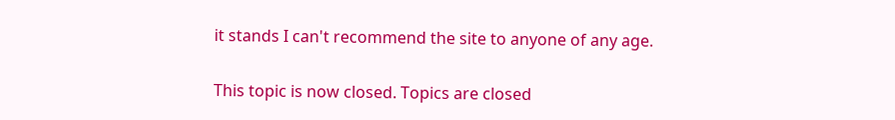it stands I can't recommend the site to anyone of any age.

This topic is now closed. Topics are closed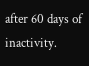after 60 days of inactivity.